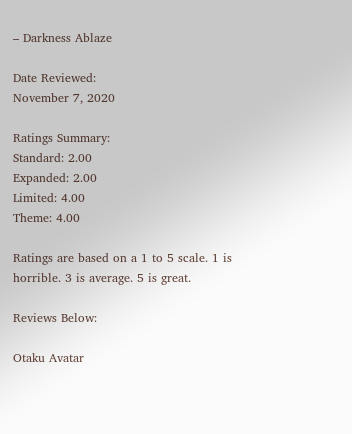– Darkness Ablaze

Date Reviewed:
November 7, 2020

Ratings Summary:
Standard: 2.00
Expanded: 2.00
Limited: 4.00
Theme: 4.00

Ratings are based on a 1 to 5 scale. 1 is horrible. 3 is average. 5 is great.

Reviews Below:

Otaku Avatar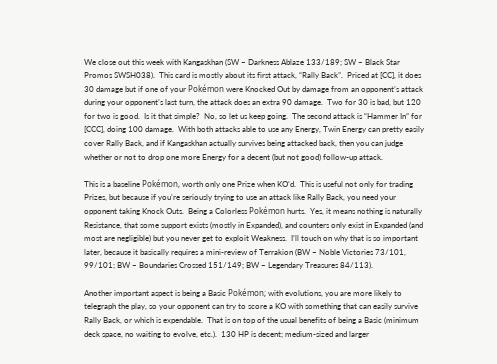We close out this week with Kangaskhan (SW – Darkness Ablaze 133/189; SW – Black Star Promos SWSH038).  This card is mostly about its first attack, “Rally Back”.  Priced at [CC], it does 30 damage but if one of your Pokémon were Knocked Out by damage from an opponent’s attack during your opponent’s last turn, the attack does an extra 90 damage.  Two for 30 is bad, but 120 for two is good.  Is it that simple?  No, so let us keep going.  The second attack is “Hammer In” for [CCC], doing 100 damage.  With both attacks able to use any Energy, Twin Energy can pretty easily cover Rally Back, and if Kangaskhan actually survives being attacked back, then you can judge whether or not to drop one more Energy for a decent (but not good) follow-up attack.

This is a baseline Pokémon, worth only one Prize when KO’d.  This is useful not only for trading Prizes, but because if you’re seriously trying to use an attack like Rally Back, you need your opponent taking Knock Outs.  Being a Colorless Pokémon hurts.  Yes, it means nothing is naturally Resistance, that some support exists (mostly in Expanded), and counters only exist in Expanded (and most are negligible) but you never get to exploit Weakness.  I’ll touch on why that is so important later, because it basically requires a mini-review of Terrakion (BW – Noble Victories 73/101, 99/101; BW – Boundaries Crossed 151/149; BW – Legendary Treasures 84/113).

Another important aspect is being a Basic Pokémon; with evolutions, you are more likely to telegraph the play, so your opponent can try to score a KO with something that can easily survive Rally Back, or which is expendable.  That is on top of the usual benefits of being a Basic (minimum deck space, no waiting to evolve, etc.).  130 HP is decent; medium-sized and larger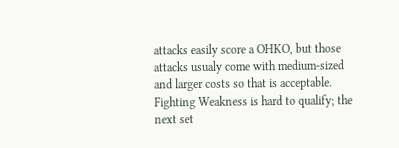attacks easily score a OHKO, but those attacks usualy come with medium-sized and larger costs so that is acceptable.  Fighting Weakness is hard to qualify; the next set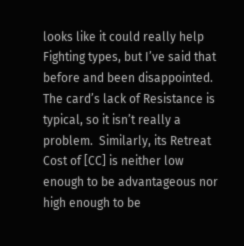looks like it could really help Fighting types, but I’ve said that before and been disappointed.  The card’s lack of Resistance is typical, so it isn’t really a problem.  Similarly, its Retreat Cost of [CC] is neither low enough to be advantageous nor high enough to be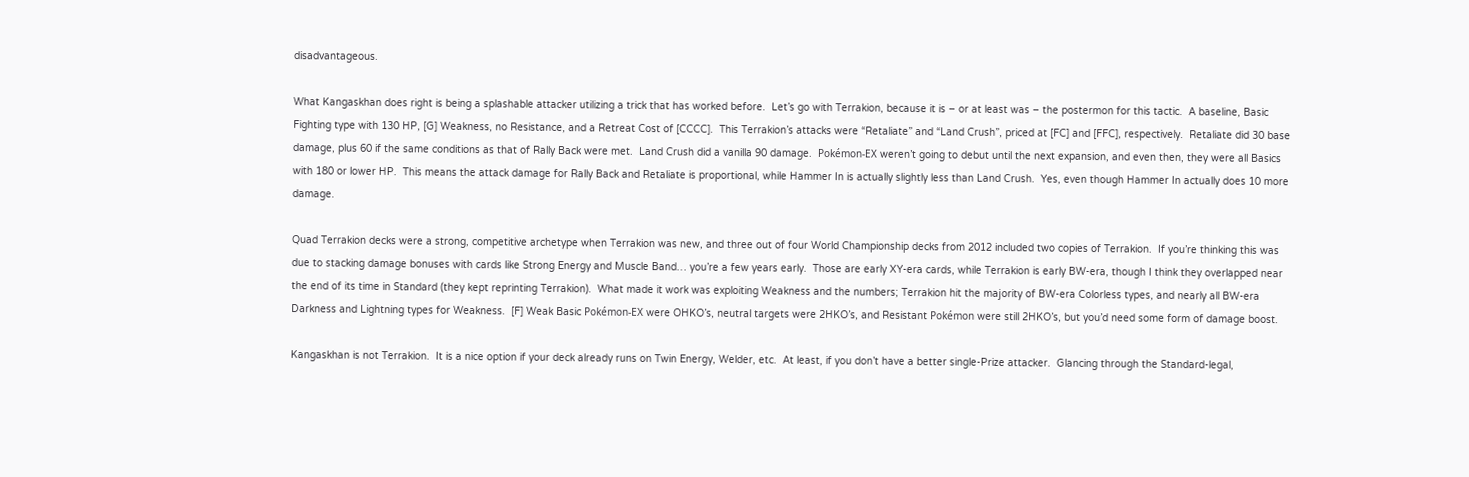disadvantageous.

What Kangaskhan does right is being a splashable attacker utilizing a trick that has worked before.  Let’s go with Terrakion, because it is – or at least was – the postermon for this tactic.  A baseline, Basic Fighting type with 130 HP, [G] Weakness, no Resistance, and a Retreat Cost of [CCCC].  This Terrakion’s attacks were “Retaliate” and “Land Crush”, priced at [FC] and [FFC], respectively.  Retaliate did 30 base damage, plus 60 if the same conditions as that of Rally Back were met.  Land Crush did a vanilla 90 damage.  Pokémon-EX weren’t going to debut until the next expansion, and even then, they were all Basics with 180 or lower HP.  This means the attack damage for Rally Back and Retaliate is proportional, while Hammer In is actually slightly less than Land Crush.  Yes, even though Hammer In actually does 10 more damage.

Quad Terrakion decks were a strong, competitive archetype when Terrakion was new, and three out of four World Championship decks from 2012 included two copies of Terrakion.  If you’re thinking this was due to stacking damage bonuses with cards like Strong Energy and Muscle Band… you’re a few years early.  Those are early XY-era cards, while Terrakion is early BW-era, though I think they overlapped near the end of its time in Standard (they kept reprinting Terrakion).  What made it work was exploiting Weakness and the numbers; Terrakion hit the majority of BW-era Colorless types, and nearly all BW-era Darkness and Lightning types for Weakness.  [F] Weak Basic Pokémon-EX were OHKO’s, neutral targets were 2HKO’s, and Resistant Pokémon were still 2HKO’s, but you’d need some form of damage boost.

Kangaskhan is not Terrakion.  It is a nice option if your deck already runs on Twin Energy, Welder, etc.  At least, if you don’t have a better single-Prize attacker.  Glancing through the Standard-legal,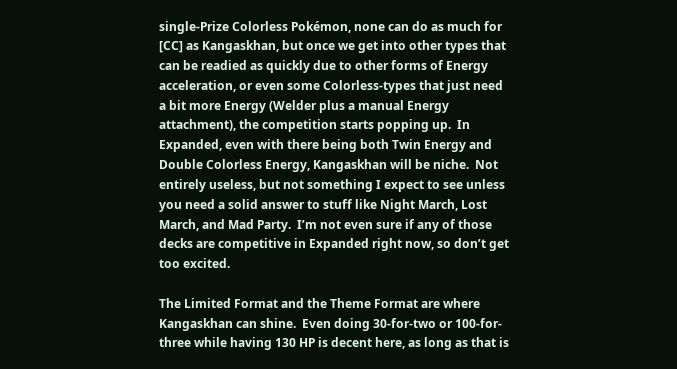single-Prize Colorless Pokémon, none can do as much for [CC] as Kangaskhan, but once we get into other types that can be readied as quickly due to other forms of Energy acceleration, or even some Colorless-types that just need a bit more Energy (Welder plus a manual Energy attachment), the competition starts popping up.  In Expanded, even with there being both Twin Energy and Double Colorless Energy, Kangaskhan will be niche.  Not entirely useless, but not something I expect to see unless you need a solid answer to stuff like Night March, Lost March, and Mad Party.  I’m not even sure if any of those decks are competitive in Expanded right now, so don’t get too excited.

The Limited Format and the Theme Format are where Kangaskhan can shine.  Even doing 30-for-two or 100-for-three while having 130 HP is decent here, as long as that is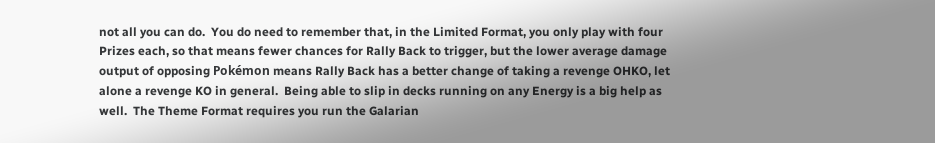not all you can do.  You do need to remember that, in the Limited Format, you only play with four Prizes each, so that means fewer chances for Rally Back to trigger, but the lower average damage output of opposing Pokémon means Rally Back has a better change of taking a revenge OHKO, let alone a revenge KO in general.  Being able to slip in decks running on any Energy is a big help as well.  The Theme Format requires you run the Galarian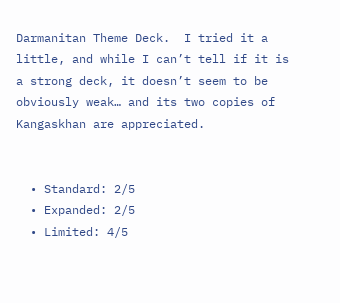Darmanitan Theme Deck.  I tried it a little, and while I can’t tell if it is a strong deck, it doesn’t seem to be obviously weak… and its two copies of Kangaskhan are appreciated.


  • Standard: 2/5
  • Expanded: 2/5
  • Limited: 4/5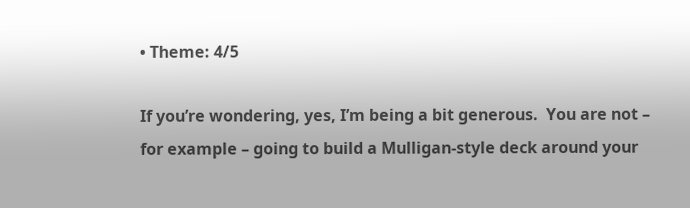• Theme: 4/5

If you’re wondering, yes, I’m being a bit generous.  You are not – for example – going to build a Mulligan-style deck around your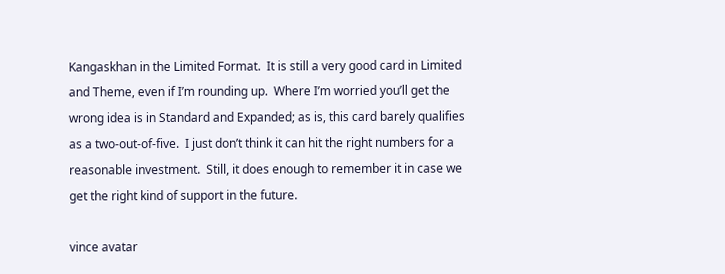Kangaskhan in the Limited Format.  It is still a very good card in Limited and Theme, even if I’m rounding up.  Where I’m worried you’ll get the wrong idea is in Standard and Expanded; as is, this card barely qualifies as a two-out-of-five.  I just don’t think it can hit the right numbers for a reasonable investment.  Still, it does enough to remember it in case we get the right kind of support in the future.

vince avatar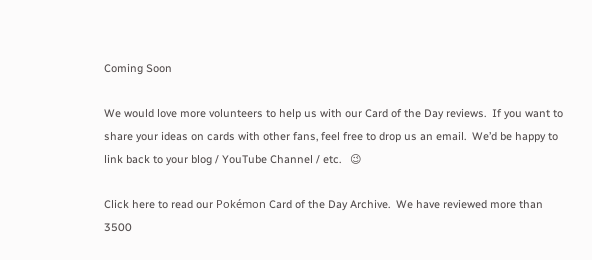Coming Soon

We would love more volunteers to help us with our Card of the Day reviews.  If you want to share your ideas on cards with other fans, feel free to drop us an email.  We’d be happy to link back to your blog / YouTube Channel / etc.   😉

Click here to read our Pokémon Card of the Day Archive.  We have reviewed more than 3500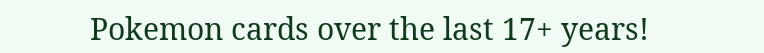Pokemon cards over the last 17+ years!